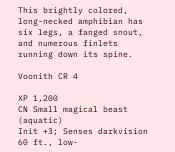This brightly colored, long-necked amphibian has six legs, a fanged snout, and numerous finlets running down its spine.

Voonith CR 4

XP 1,200
CN Small magical beast (aquatic)
Init +3; Senses darkvision 60 ft., low-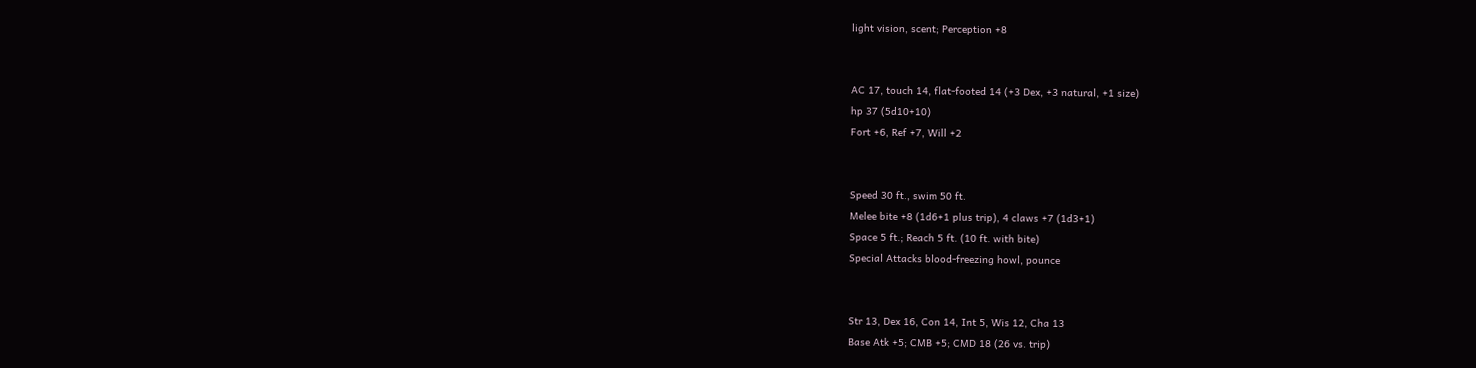light vision, scent; Perception +8


AC 17, touch 14, flat-footed 14 (+3 Dex, +3 natural, +1 size)
hp 37 (5d10+10)
Fort +6, Ref +7, Will +2


Speed 30 ft., swim 50 ft.
Melee bite +8 (1d6+1 plus trip), 4 claws +7 (1d3+1)
Space 5 ft.; Reach 5 ft. (10 ft. with bite)
Special Attacks blood-freezing howl, pounce


Str 13, Dex 16, Con 14, Int 5, Wis 12, Cha 13
Base Atk +5; CMB +5; CMD 18 (26 vs. trip)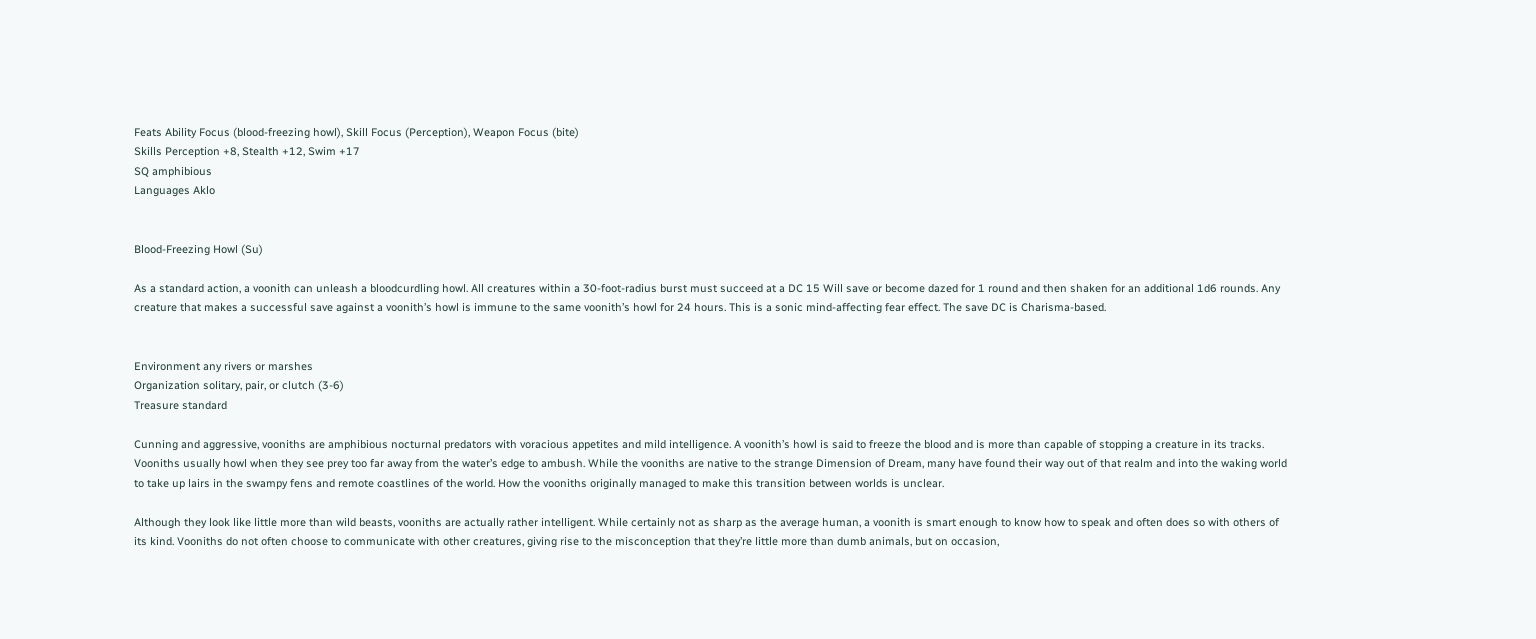Feats Ability Focus (blood-freezing howl), Skill Focus (Perception), Weapon Focus (bite)
Skills Perception +8, Stealth +12, Swim +17
SQ amphibious
Languages Aklo


Blood-Freezing Howl (Su)

As a standard action, a voonith can unleash a bloodcurdling howl. All creatures within a 30-foot-radius burst must succeed at a DC 15 Will save or become dazed for 1 round and then shaken for an additional 1d6 rounds. Any creature that makes a successful save against a voonith’s howl is immune to the same voonith’s howl for 24 hours. This is a sonic mind-affecting fear effect. The save DC is Charisma-based.


Environment any rivers or marshes
Organization solitary, pair, or clutch (3-6)
Treasure standard

Cunning and aggressive, vooniths are amphibious nocturnal predators with voracious appetites and mild intelligence. A voonith’s howl is said to freeze the blood and is more than capable of stopping a creature in its tracks. Vooniths usually howl when they see prey too far away from the water’s edge to ambush. While the vooniths are native to the strange Dimension of Dream, many have found their way out of that realm and into the waking world to take up lairs in the swampy fens and remote coastlines of the world. How the vooniths originally managed to make this transition between worlds is unclear.

Although they look like little more than wild beasts, vooniths are actually rather intelligent. While certainly not as sharp as the average human, a voonith is smart enough to know how to speak and often does so with others of its kind. Vooniths do not often choose to communicate with other creatures, giving rise to the misconception that they’re little more than dumb animals, but on occasion,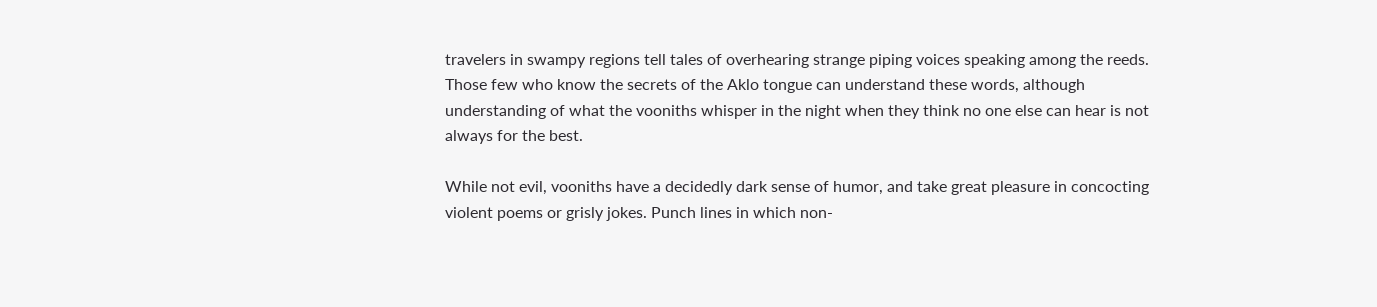travelers in swampy regions tell tales of overhearing strange piping voices speaking among the reeds. Those few who know the secrets of the Aklo tongue can understand these words, although understanding of what the vooniths whisper in the night when they think no one else can hear is not always for the best.

While not evil, vooniths have a decidedly dark sense of humor, and take great pleasure in concocting violent poems or grisly jokes. Punch lines in which non-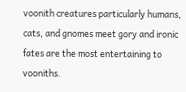voonith creatures particularly humans, cats, and gnomes meet gory and ironic fates are the most entertaining to vooniths.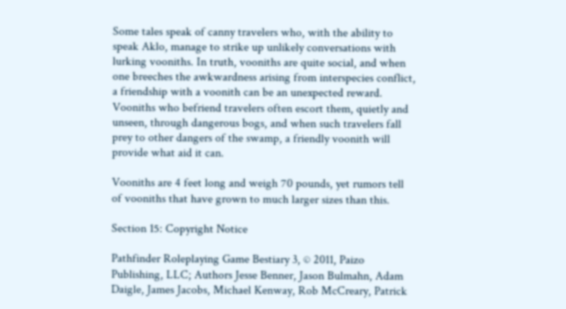Some tales speak of canny travelers who, with the ability to speak Aklo, manage to strike up unlikely conversations with lurking vooniths. In truth, vooniths are quite social, and when one breeches the awkwardness arising from interspecies conflict, a friendship with a voonith can be an unexpected reward. Vooniths who befriend travelers often escort them, quietly and unseen, through dangerous bogs, and when such travelers fall prey to other dangers of the swamp, a friendly voonith will provide what aid it can.

Vooniths are 4 feet long and weigh 70 pounds, yet rumors tell of vooniths that have grown to much larger sizes than this.

Section 15: Copyright Notice

Pathfinder Roleplaying Game Bestiary 3, © 2011, Paizo Publishing, LLC; Authors Jesse Benner, Jason Bulmahn, Adam Daigle, James Jacobs, Michael Kenway, Rob McCreary, Patrick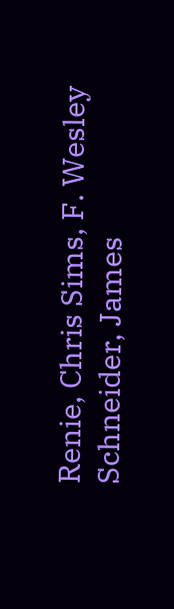Renie, Chris Sims, F. Wesley Schneider, James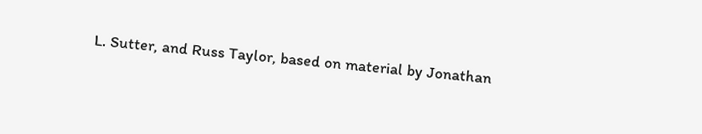L. Sutter, and Russ Taylor, based on material by Jonathan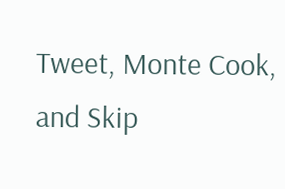Tweet, Monte Cook, and Skip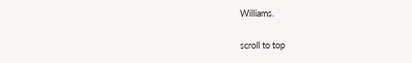Williams.

scroll to top